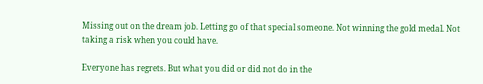Missing out on the dream job. Letting go of that special someone. Not winning the gold medal. Not taking a risk when you could have.

Everyone has regrets. But what you did or did not do in the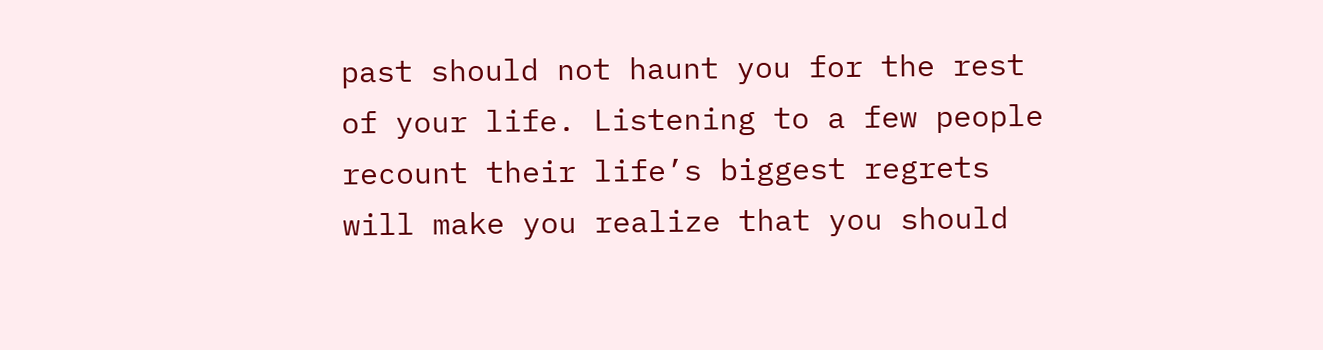past should not haunt you for the rest of your life. Listening to a few people recount their life’s biggest regrets will make you realize that you should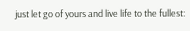just let go of yours and live life to the fullest: